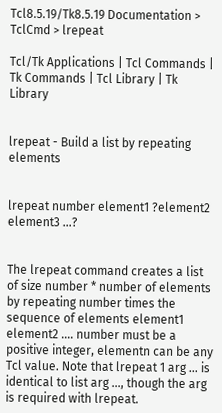Tcl8.5.19/Tk8.5.19 Documentation > TclCmd > lrepeat

Tcl/Tk Applications | Tcl Commands | Tk Commands | Tcl Library | Tk Library


lrepeat - Build a list by repeating elements


lrepeat number element1 ?element2 element3 ...?


The lrepeat command creates a list of size number * number of elements by repeating number times the sequence of elements element1 element2 .... number must be a positive integer, elementn can be any Tcl value. Note that lrepeat 1 arg ... is identical to list arg ..., though the arg is required with lrepeat.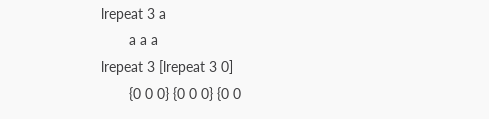lrepeat 3 a
       a a a
lrepeat 3 [lrepeat 3 0]
       {0 0 0} {0 0 0} {0 0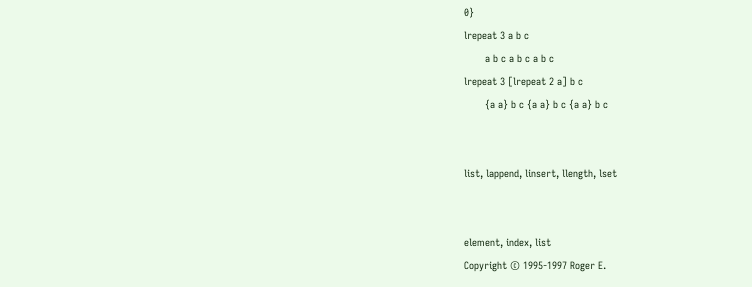0}
lrepeat 3 a b c
       a b c a b c a b c
lrepeat 3 [lrepeat 2 a] b c
       {a a} b c {a a} b c {a a} b c


list, lappend, linsert, llength, lset


element, index, list
Copyright © 1995-1997 Roger E.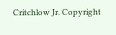Critchlow Jr. Copyright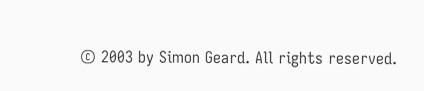© 2003 by Simon Geard. All rights reserved.